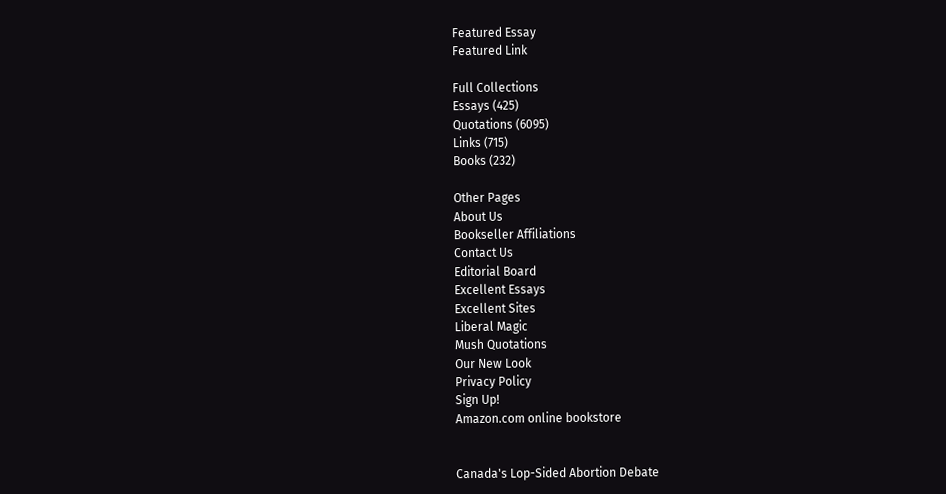Featured Essay
Featured Link

Full Collections
Essays (425)
Quotations (6095)
Links (715)
Books (232)

Other Pages
About Us
Bookseller Affiliations
Contact Us
Editorial Board
Excellent Essays
Excellent Sites
Liberal Magic
Mush Quotations
Our New Look
Privacy Policy
Sign Up!
Amazon.com online bookstore


Canada's Lop-Sided Abortion Debate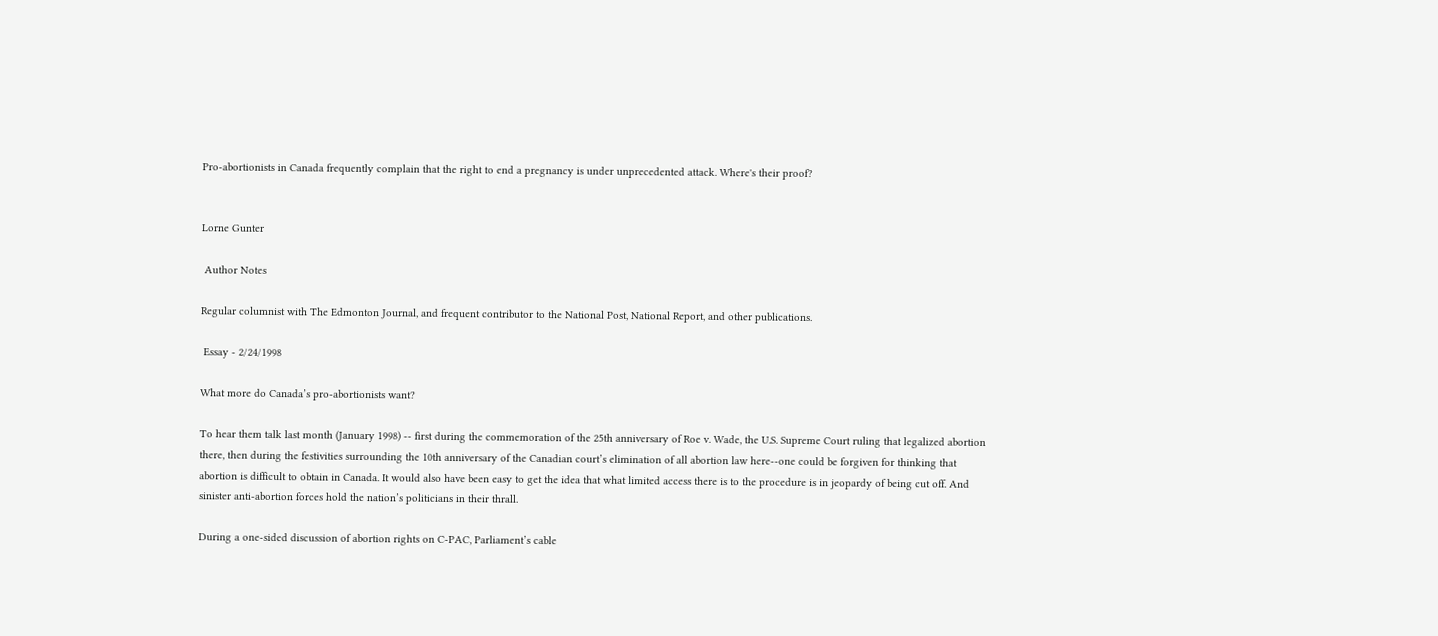Pro-abortionists in Canada frequently complain that the right to end a pregnancy is under unprecedented attack. Where's their proof?


Lorne Gunter

 Author Notes

Regular columnist with The Edmonton Journal, and frequent contributor to the National Post, National Report, and other publications.

 Essay - 2/24/1998

What more do Canada’s pro-abortionists want?

To hear them talk last month (January 1998) -- first during the commemoration of the 25th anniversary of Roe v. Wade, the U.S. Supreme Court ruling that legalized abortion there, then during the festivities surrounding the 10th anniversary of the Canadian court’s elimination of all abortion law here--one could be forgiven for thinking that abortion is difficult to obtain in Canada. It would also have been easy to get the idea that what limited access there is to the procedure is in jeopardy of being cut off. And sinister anti-abortion forces hold the nation’s politicians in their thrall.

During a one-sided discussion of abortion rights on C-PAC, Parliament’s cable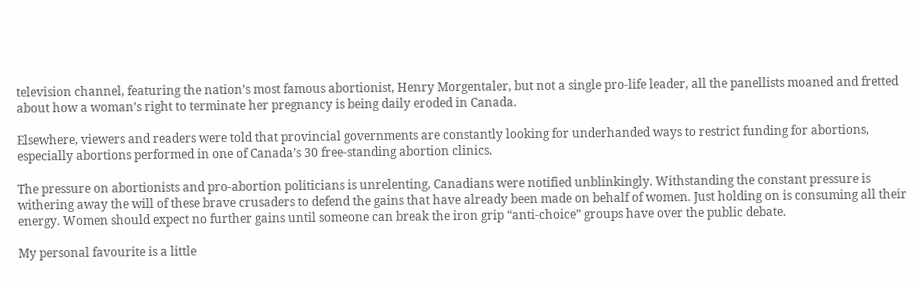television channel, featuring the nation’s most famous abortionist, Henry Morgentaler, but not a single pro-life leader, all the panellists moaned and fretted about how a woman’s right to terminate her pregnancy is being daily eroded in Canada.

Elsewhere, viewers and readers were told that provincial governments are constantly looking for underhanded ways to restrict funding for abortions, especially abortions performed in one of Canada’s 30 free-standing abortion clinics.

The pressure on abortionists and pro-abortion politicians is unrelenting, Canadians were notified unblinkingly. Withstanding the constant pressure is withering away the will of these brave crusaders to defend the gains that have already been made on behalf of women. Just holding on is consuming all their energy. Women should expect no further gains until someone can break the iron grip “anti-choice” groups have over the public debate.

My personal favourite is a little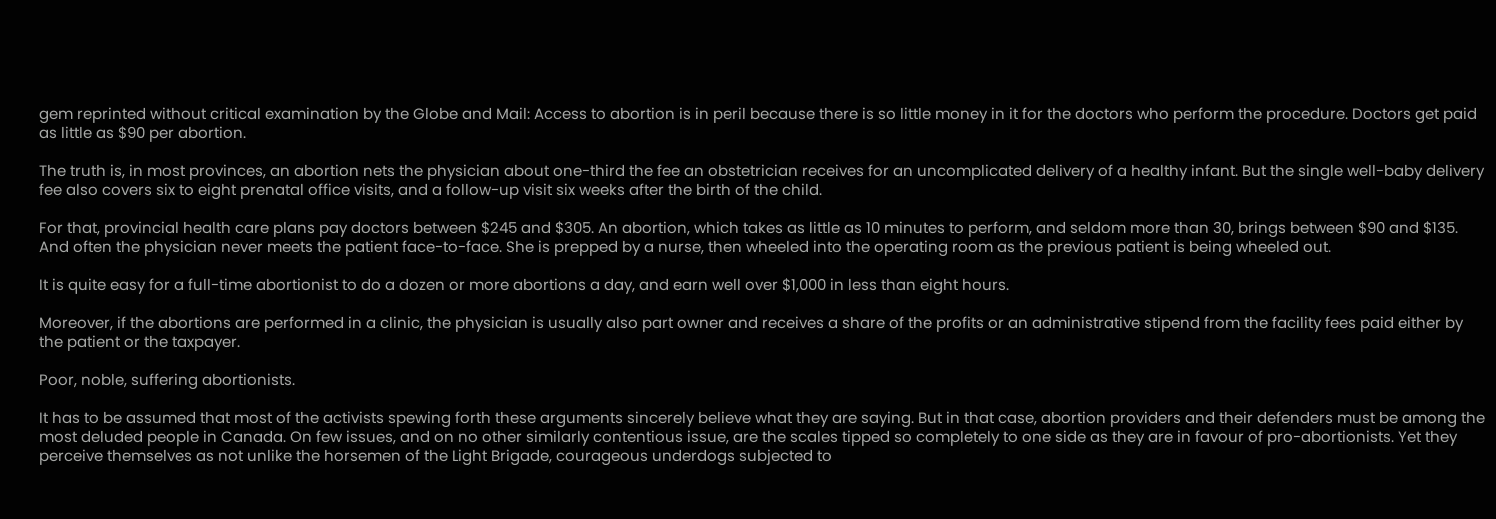gem reprinted without critical examination by the Globe and Mail: Access to abortion is in peril because there is so little money in it for the doctors who perform the procedure. Doctors get paid as little as $90 per abortion.

The truth is, in most provinces, an abortion nets the physician about one-third the fee an obstetrician receives for an uncomplicated delivery of a healthy infant. But the single well-baby delivery fee also covers six to eight prenatal office visits, and a follow-up visit six weeks after the birth of the child.

For that, provincial health care plans pay doctors between $245 and $305. An abortion, which takes as little as 10 minutes to perform, and seldom more than 30, brings between $90 and $135. And often the physician never meets the patient face-to-face. She is prepped by a nurse, then wheeled into the operating room as the previous patient is being wheeled out.

It is quite easy for a full-time abortionist to do a dozen or more abortions a day, and earn well over $1,000 in less than eight hours.

Moreover, if the abortions are performed in a clinic, the physician is usually also part owner and receives a share of the profits or an administrative stipend from the facility fees paid either by the patient or the taxpayer.

Poor, noble, suffering abortionists.

It has to be assumed that most of the activists spewing forth these arguments sincerely believe what they are saying. But in that case, abortion providers and their defenders must be among the most deluded people in Canada. On few issues, and on no other similarly contentious issue, are the scales tipped so completely to one side as they are in favour of pro-abortionists. Yet they perceive themselves as not unlike the horsemen of the Light Brigade, courageous underdogs subjected to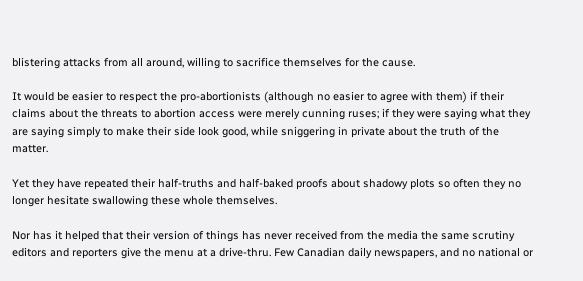blistering attacks from all around, willing to sacrifice themselves for the cause.

It would be easier to respect the pro-abortionists (although no easier to agree with them) if their claims about the threats to abortion access were merely cunning ruses; if they were saying what they are saying simply to make their side look good, while sniggering in private about the truth of the matter.

Yet they have repeated their half-truths and half-baked proofs about shadowy plots so often they no longer hesitate swallowing these whole themselves.

Nor has it helped that their version of things has never received from the media the same scrutiny editors and reporters give the menu at a drive-thru. Few Canadian daily newspapers, and no national or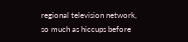regional television network, so much as hiccups before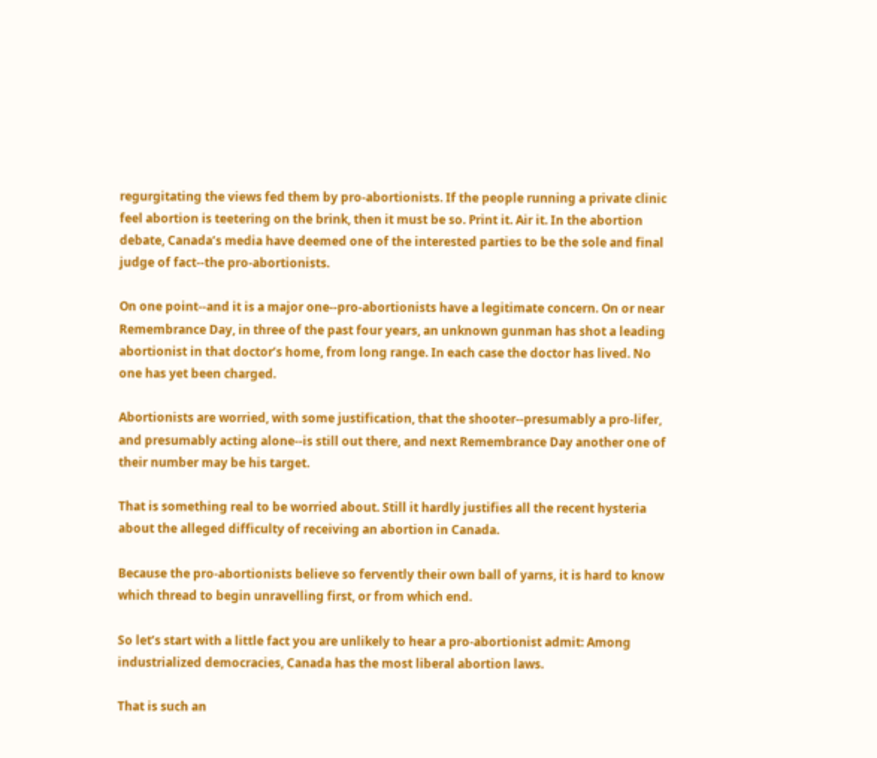regurgitating the views fed them by pro-abortionists. If the people running a private clinic feel abortion is teetering on the brink, then it must be so. Print it. Air it. In the abortion debate, Canada’s media have deemed one of the interested parties to be the sole and final judge of fact--the pro-abortionists.

On one point--and it is a major one--pro-abortionists have a legitimate concern. On or near Remembrance Day, in three of the past four years, an unknown gunman has shot a leading abortionist in that doctor’s home, from long range. In each case the doctor has lived. No one has yet been charged.

Abortionists are worried, with some justification, that the shooter--presumably a pro-lifer, and presumably acting alone--is still out there, and next Remembrance Day another one of their number may be his target.

That is something real to be worried about. Still it hardly justifies all the recent hysteria about the alleged difficulty of receiving an abortion in Canada.

Because the pro-abortionists believe so fervently their own ball of yarns, it is hard to know which thread to begin unravelling first, or from which end.

So let’s start with a little fact you are unlikely to hear a pro-abortionist admit: Among industrialized democracies, Canada has the most liberal abortion laws.

That is such an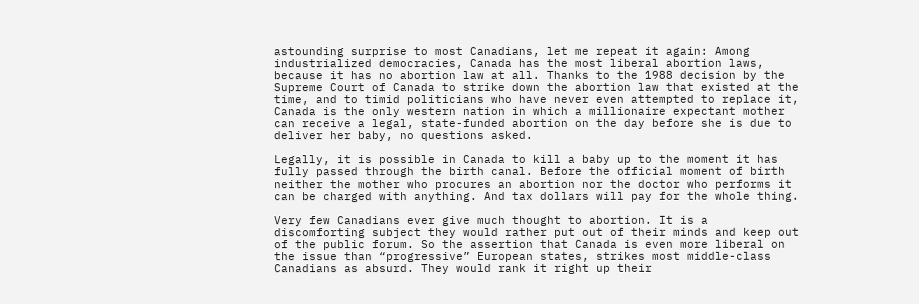astounding surprise to most Canadians, let me repeat it again: Among industrialized democracies, Canada has the most liberal abortion laws, because it has no abortion law at all. Thanks to the 1988 decision by the Supreme Court of Canada to strike down the abortion law that existed at the time, and to timid politicians who have never even attempted to replace it, Canada is the only western nation in which a millionaire expectant mother can receive a legal, state-funded abortion on the day before she is due to deliver her baby, no questions asked.

Legally, it is possible in Canada to kill a baby up to the moment it has fully passed through the birth canal. Before the official moment of birth neither the mother who procures an abortion nor the doctor who performs it can be charged with anything. And tax dollars will pay for the whole thing.

Very few Canadians ever give much thought to abortion. It is a discomforting subject they would rather put out of their minds and keep out of the public forum. So the assertion that Canada is even more liberal on the issue than “progressive” European states, strikes most middle-class Canadians as absurd. They would rank it right up their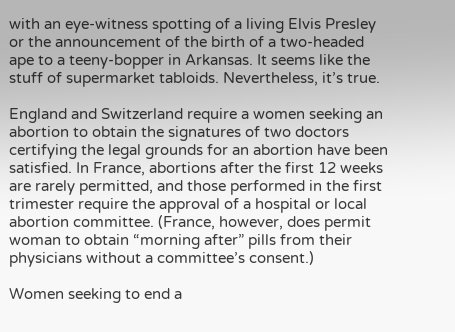with an eye-witness spotting of a living Elvis Presley or the announcement of the birth of a two-headed ape to a teeny-bopper in Arkansas. It seems like the stuff of supermarket tabloids. Nevertheless, it’s true.

England and Switzerland require a women seeking an abortion to obtain the signatures of two doctors certifying the legal grounds for an abortion have been satisfied. In France, abortions after the first 12 weeks are rarely permitted, and those performed in the first trimester require the approval of a hospital or local abortion committee. (France, however, does permit woman to obtain “morning after” pills from their physicians without a committee’s consent.)

Women seeking to end a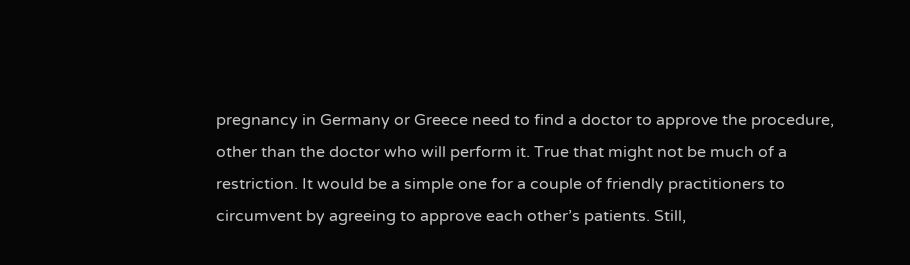pregnancy in Germany or Greece need to find a doctor to approve the procedure, other than the doctor who will perform it. True that might not be much of a restriction. It would be a simple one for a couple of friendly practitioners to circumvent by agreeing to approve each other’s patients. Still,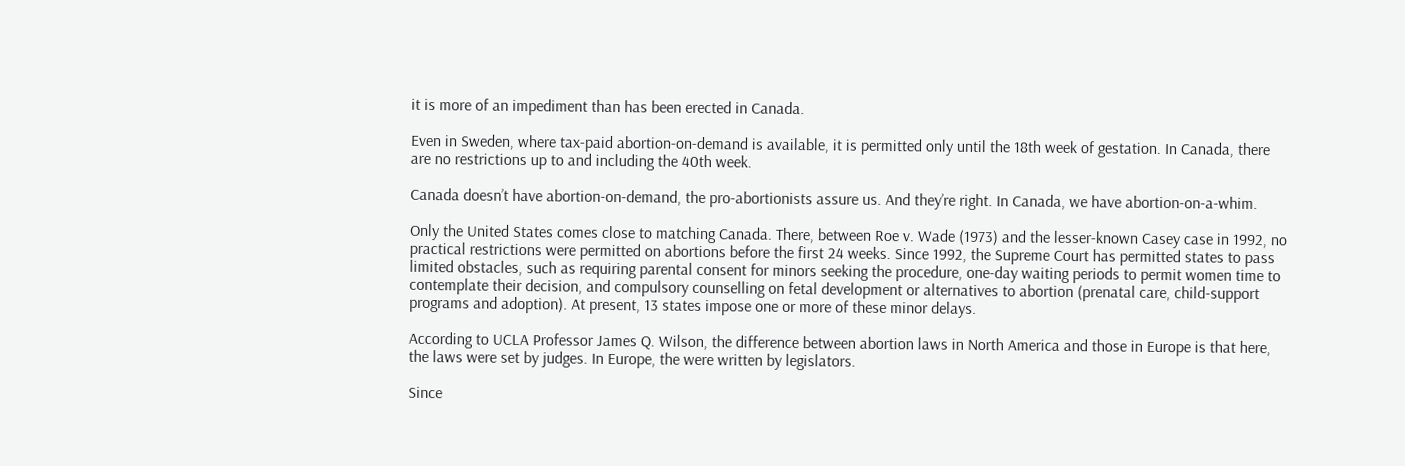it is more of an impediment than has been erected in Canada.

Even in Sweden, where tax-paid abortion-on-demand is available, it is permitted only until the 18th week of gestation. In Canada, there are no restrictions up to and including the 40th week.

Canada doesn’t have abortion-on-demand, the pro-abortionists assure us. And they’re right. In Canada, we have abortion-on-a-whim.

Only the United States comes close to matching Canada. There, between Roe v. Wade (1973) and the lesser-known Casey case in 1992, no practical restrictions were permitted on abortions before the first 24 weeks. Since 1992, the Supreme Court has permitted states to pass limited obstacles, such as requiring parental consent for minors seeking the procedure, one-day waiting periods to permit women time to contemplate their decision, and compulsory counselling on fetal development or alternatives to abortion (prenatal care, child-support programs and adoption). At present, 13 states impose one or more of these minor delays.

According to UCLA Professor James Q. Wilson, the difference between abortion laws in North America and those in Europe is that here, the laws were set by judges. In Europe, the were written by legislators.

Since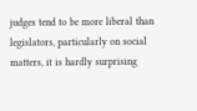judges tend to be more liberal than legislators, particularly on social matters, it is hardly surprising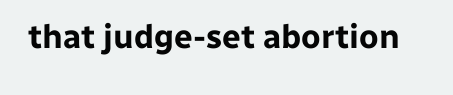that judge-set abortion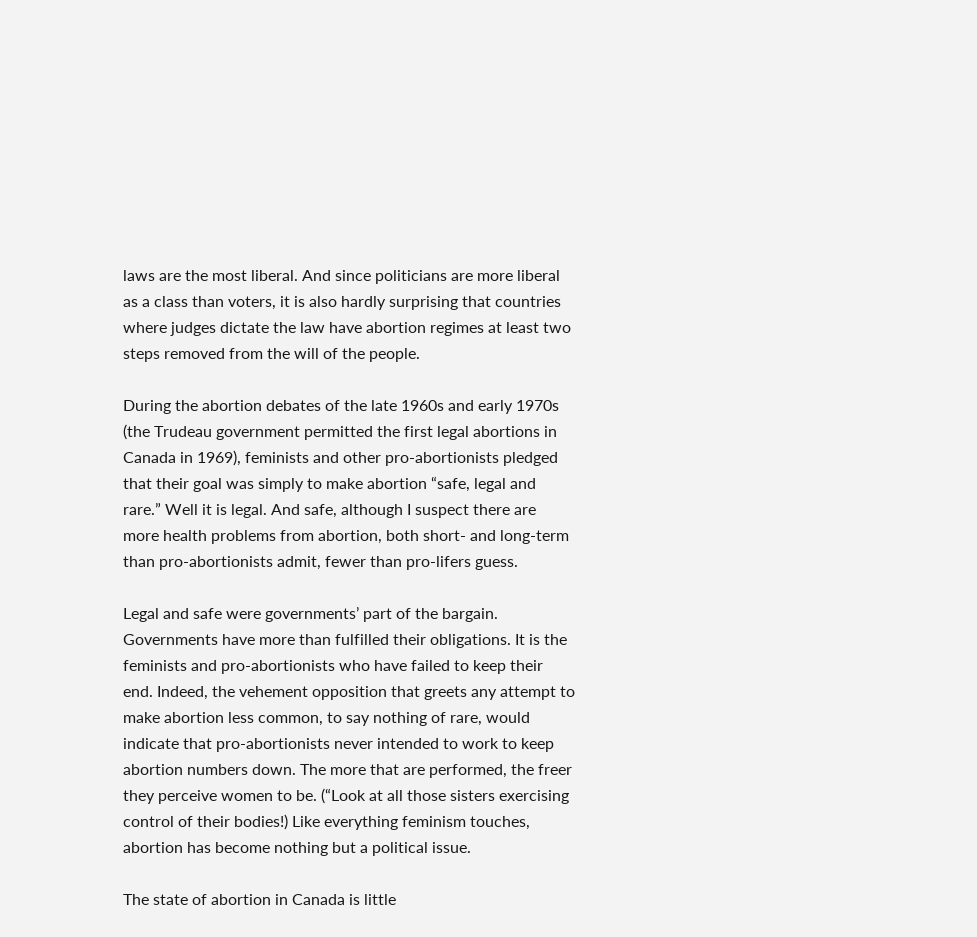laws are the most liberal. And since politicians are more liberal as a class than voters, it is also hardly surprising that countries where judges dictate the law have abortion regimes at least two steps removed from the will of the people.

During the abortion debates of the late 1960s and early 1970s (the Trudeau government permitted the first legal abortions in Canada in 1969), feminists and other pro-abortionists pledged that their goal was simply to make abortion “safe, legal and rare.” Well it is legal. And safe, although I suspect there are more health problems from abortion, both short- and long-term than pro-abortionists admit, fewer than pro-lifers guess.

Legal and safe were governments’ part of the bargain. Governments have more than fulfilled their obligations. It is the feminists and pro-abortionists who have failed to keep their end. Indeed, the vehement opposition that greets any attempt to make abortion less common, to say nothing of rare, would indicate that pro-abortionists never intended to work to keep abortion numbers down. The more that are performed, the freer they perceive women to be. (“Look at all those sisters exercising control of their bodies!) Like everything feminism touches, abortion has become nothing but a political issue.

The state of abortion in Canada is little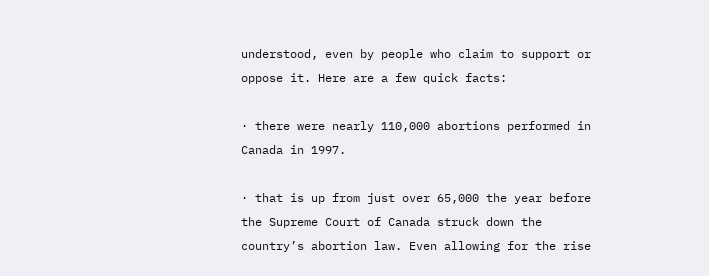understood, even by people who claim to support or oppose it. Here are a few quick facts:

· there were nearly 110,000 abortions performed in Canada in 1997.

· that is up from just over 65,000 the year before the Supreme Court of Canada struck down the country’s abortion law. Even allowing for the rise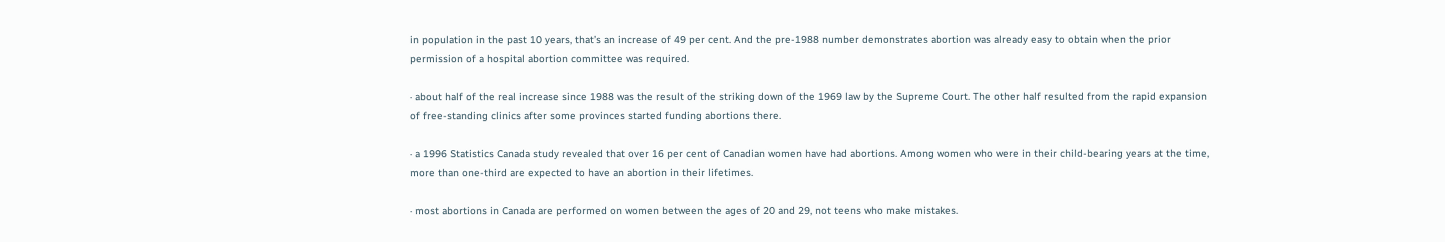in population in the past 10 years, that’s an increase of 49 per cent. And the pre-1988 number demonstrates abortion was already easy to obtain when the prior permission of a hospital abortion committee was required.

· about half of the real increase since 1988 was the result of the striking down of the 1969 law by the Supreme Court. The other half resulted from the rapid expansion of free-standing clinics after some provinces started funding abortions there.

· a 1996 Statistics Canada study revealed that over 16 per cent of Canadian women have had abortions. Among women who were in their child-bearing years at the time, more than one-third are expected to have an abortion in their lifetimes.

· most abortions in Canada are performed on women between the ages of 20 and 29, not teens who make mistakes.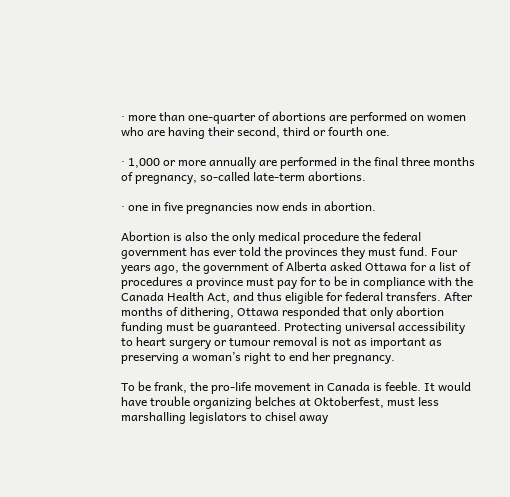· more than one-quarter of abortions are performed on women who are having their second, third or fourth one.

· 1,000 or more annually are performed in the final three months of pregnancy, so-called late-term abortions.

· one in five pregnancies now ends in abortion.

Abortion is also the only medical procedure the federal government has ever told the provinces they must fund. Four years ago, the government of Alberta asked Ottawa for a list of procedures a province must pay for to be in compliance with the Canada Health Act, and thus eligible for federal transfers. After months of dithering, Ottawa responded that only abortion funding must be guaranteed. Protecting universal accessibility to heart surgery or tumour removal is not as important as preserving a woman’s right to end her pregnancy.

To be frank, the pro-life movement in Canada is feeble. It would have trouble organizing belches at Oktoberfest, must less marshalling legislators to chisel away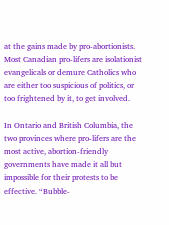at the gains made by pro-abortionists. Most Canadian pro-lifers are isolationist evangelicals or demure Catholics who are either too suspicious of politics, or too frightened by it, to get involved.

In Ontario and British Columbia, the two provinces where pro-lifers are the most active, abortion-friendly governments have made it all but impossible for their protests to be effective. “Bubble-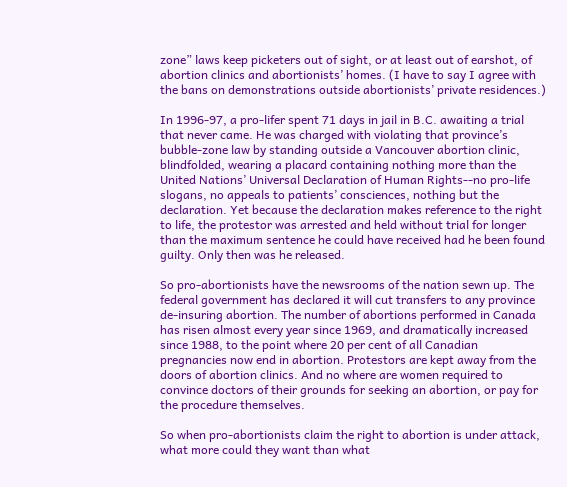zone” laws keep picketers out of sight, or at least out of earshot, of abortion clinics and abortionists’ homes. (I have to say I agree with the bans on demonstrations outside abortionists’ private residences.)

In 1996-97, a pro-lifer spent 71 days in jail in B.C. awaiting a trial that never came. He was charged with violating that province’s bubble-zone law by standing outside a Vancouver abortion clinic, blindfolded, wearing a placard containing nothing more than the United Nations’ Universal Declaration of Human Rights--no pro-life slogans, no appeals to patients’ consciences, nothing but the declaration. Yet because the declaration makes reference to the right to life, the protestor was arrested and held without trial for longer than the maximum sentence he could have received had he been found guilty. Only then was he released.

So pro-abortionists have the newsrooms of the nation sewn up. The federal government has declared it will cut transfers to any province de-insuring abortion. The number of abortions performed in Canada has risen almost every year since 1969, and dramatically increased since 1988, to the point where 20 per cent of all Canadian pregnancies now end in abortion. Protestors are kept away from the doors of abortion clinics. And no where are women required to convince doctors of their grounds for seeking an abortion, or pay for the procedure themselves.

So when pro-abortionists claim the right to abortion is under attack, what more could they want than what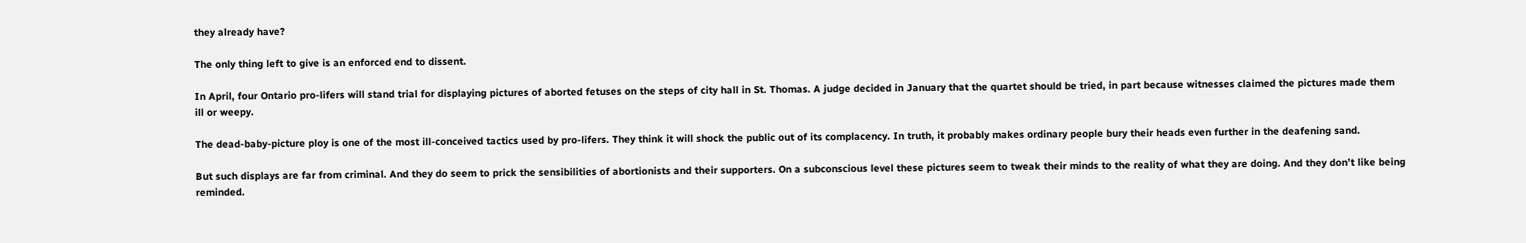they already have?

The only thing left to give is an enforced end to dissent.

In April, four Ontario pro-lifers will stand trial for displaying pictures of aborted fetuses on the steps of city hall in St. Thomas. A judge decided in January that the quartet should be tried, in part because witnesses claimed the pictures made them ill or weepy.

The dead-baby-picture ploy is one of the most ill-conceived tactics used by pro-lifers. They think it will shock the public out of its complacency. In truth, it probably makes ordinary people bury their heads even further in the deafening sand.

But such displays are far from criminal. And they do seem to prick the sensibilities of abortionists and their supporters. On a subconscious level these pictures seem to tweak their minds to the reality of what they are doing. And they don’t like being reminded.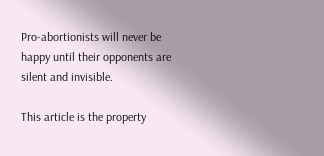Pro-abortionists will never be happy until their opponents are silent and invisible.

This article is the property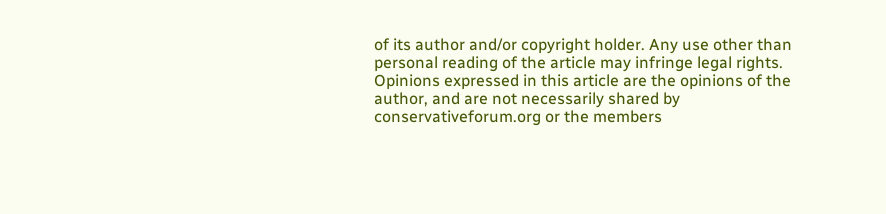of its author and/or copyright holder. Any use other than personal reading of the article may infringe legal rights.
Opinions expressed in this article are the opinions of the author, and are not necessarily shared by conservativeforum.org or the members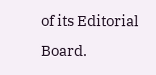of its Editorial Board.